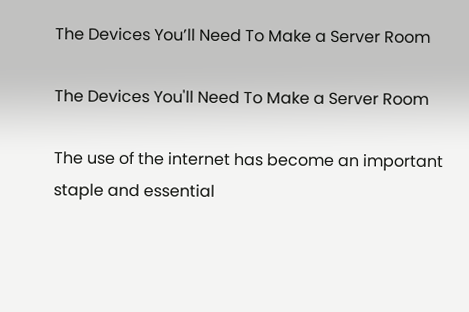The Devices You’ll Need To Make a Server Room

The Devices You'll Need To Make a Server Room

The use of the internet has become an important staple and essential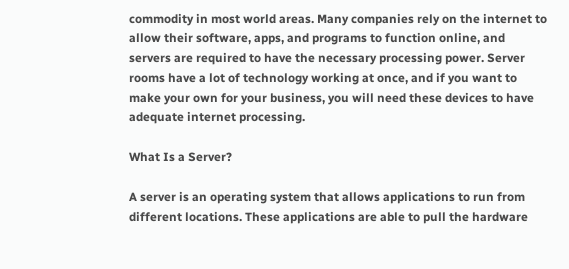commodity in most world areas. Many companies rely on the internet to allow their software, apps, and programs to function online, and servers are required to have the necessary processing power. Server rooms have a lot of technology working at once, and if you want to make your own for your business, you will need these devices to have adequate internet processing.

What Is a Server?

A server is an operating system that allows applications to run from different locations. These applications are able to pull the hardware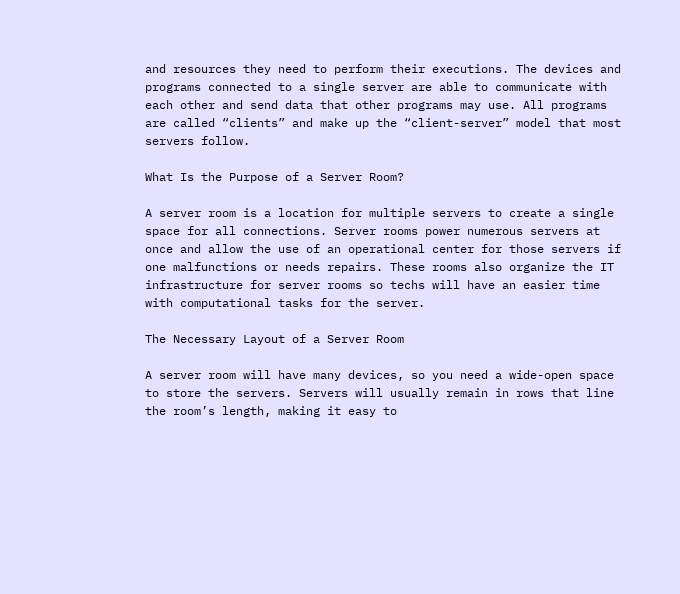and resources they need to perform their executions. The devices and programs connected to a single server are able to communicate with each other and send data that other programs may use. All programs are called “clients” and make up the “client-server” model that most servers follow.

What Is the Purpose of a Server Room?

A server room is a location for multiple servers to create a single space for all connections. Server rooms power numerous servers at once and allow the use of an operational center for those servers if one malfunctions or needs repairs. These rooms also organize the IT infrastructure for server rooms so techs will have an easier time with computational tasks for the server.

The Necessary Layout of a Server Room

A server room will have many devices, so you need a wide-open space to store the servers. Servers will usually remain in rows that line the room’s length, making it easy to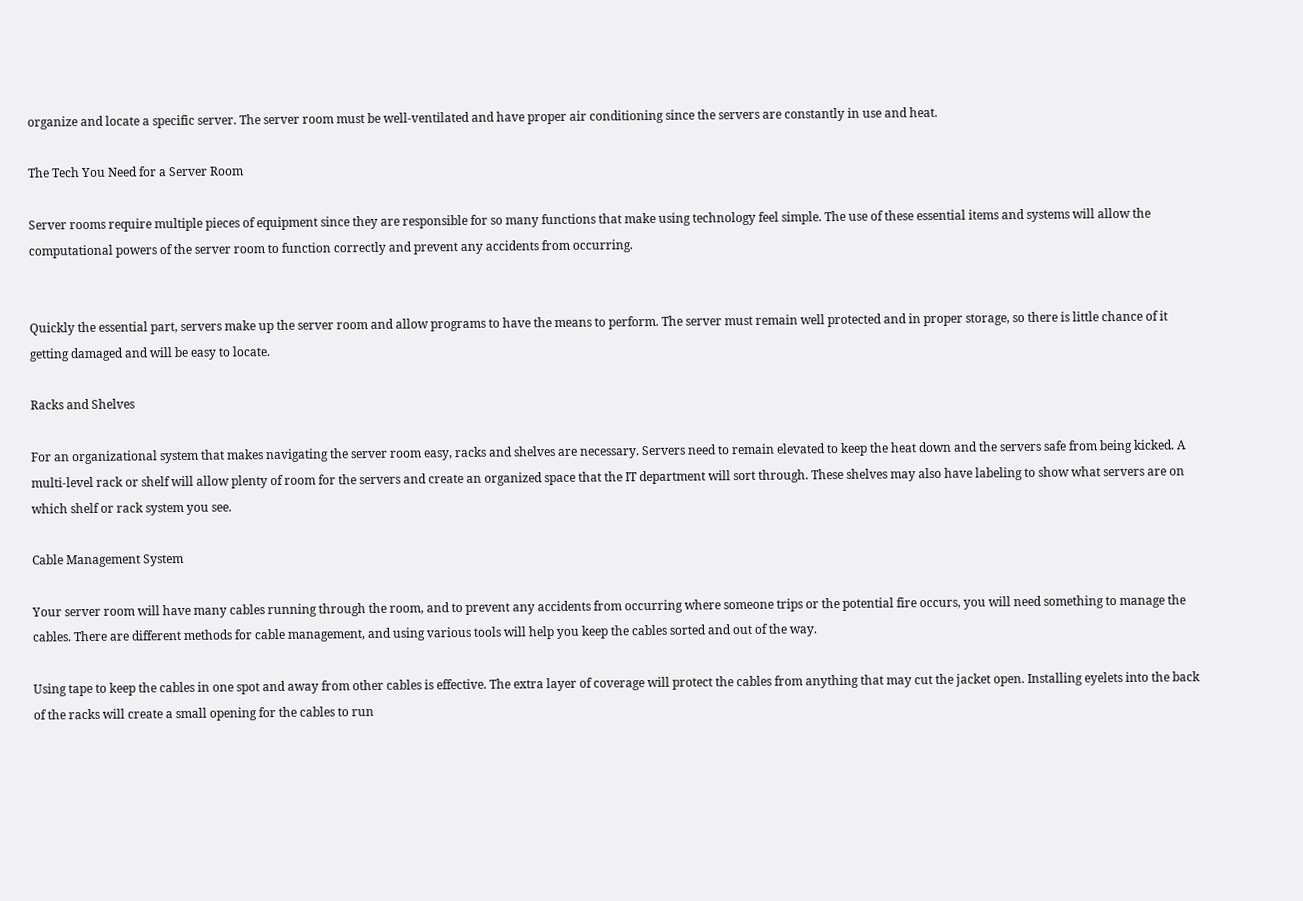organize and locate a specific server. The server room must be well-ventilated and have proper air conditioning since the servers are constantly in use and heat.

The Tech You Need for a Server Room

Server rooms require multiple pieces of equipment since they are responsible for so many functions that make using technology feel simple. The use of these essential items and systems will allow the computational powers of the server room to function correctly and prevent any accidents from occurring.


Quickly the essential part, servers make up the server room and allow programs to have the means to perform. The server must remain well protected and in proper storage, so there is little chance of it getting damaged and will be easy to locate.

Racks and Shelves

For an organizational system that makes navigating the server room easy, racks and shelves are necessary. Servers need to remain elevated to keep the heat down and the servers safe from being kicked. A multi-level rack or shelf will allow plenty of room for the servers and create an organized space that the IT department will sort through. These shelves may also have labeling to show what servers are on which shelf or rack system you see.

Cable Management System

Your server room will have many cables running through the room, and to prevent any accidents from occurring where someone trips or the potential fire occurs, you will need something to manage the cables. There are different methods for cable management, and using various tools will help you keep the cables sorted and out of the way.

Using tape to keep the cables in one spot and away from other cables is effective. The extra layer of coverage will protect the cables from anything that may cut the jacket open. Installing eyelets into the back of the racks will create a small opening for the cables to run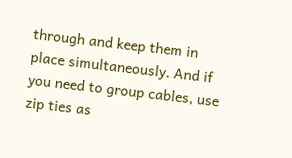through and keep them in place simultaneously. And if you need to group cables, use zip ties as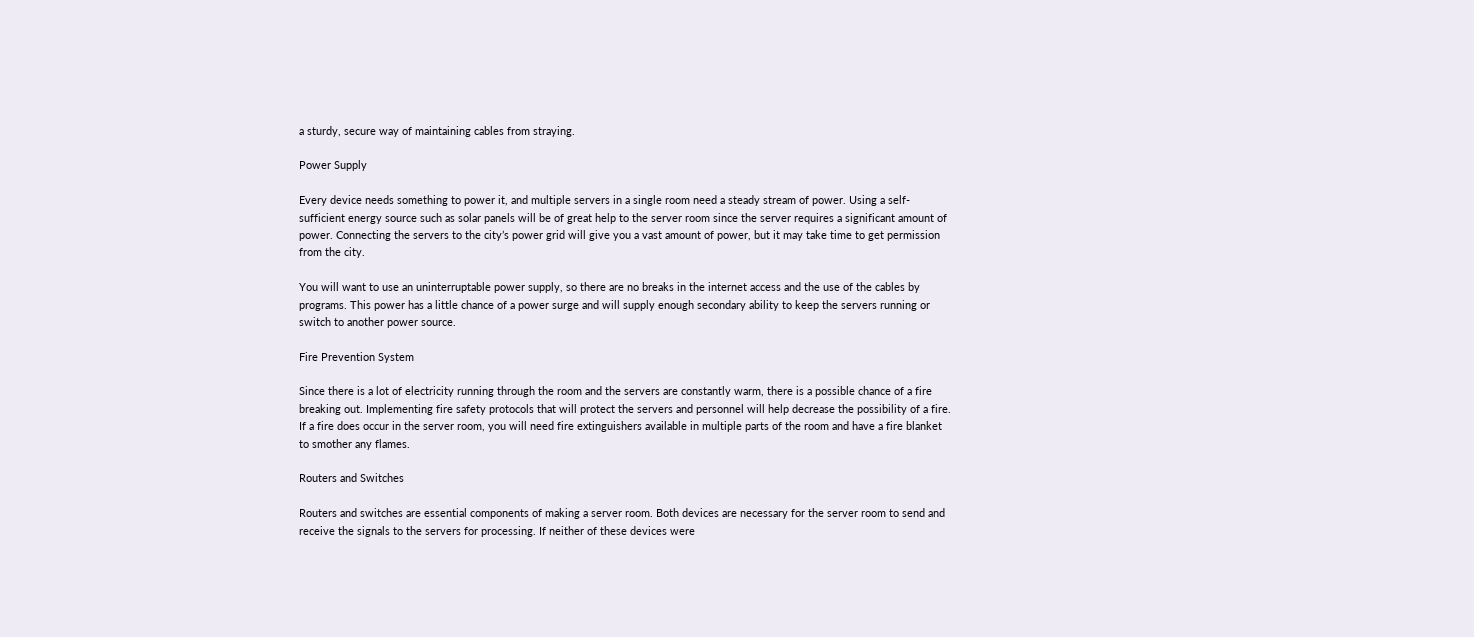a sturdy, secure way of maintaining cables from straying.

Power Supply

Every device needs something to power it, and multiple servers in a single room need a steady stream of power. Using a self-sufficient energy source such as solar panels will be of great help to the server room since the server requires a significant amount of power. Connecting the servers to the city’s power grid will give you a vast amount of power, but it may take time to get permission from the city.

You will want to use an uninterruptable power supply, so there are no breaks in the internet access and the use of the cables by programs. This power has a little chance of a power surge and will supply enough secondary ability to keep the servers running or switch to another power source.

Fire Prevention System

Since there is a lot of electricity running through the room and the servers are constantly warm, there is a possible chance of a fire breaking out. Implementing fire safety protocols that will protect the servers and personnel will help decrease the possibility of a fire. If a fire does occur in the server room, you will need fire extinguishers available in multiple parts of the room and have a fire blanket to smother any flames.

Routers and Switches

Routers and switches are essential components of making a server room. Both devices are necessary for the server room to send and receive the signals to the servers for processing. If neither of these devices were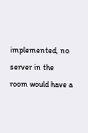implemented, no server in the room would have a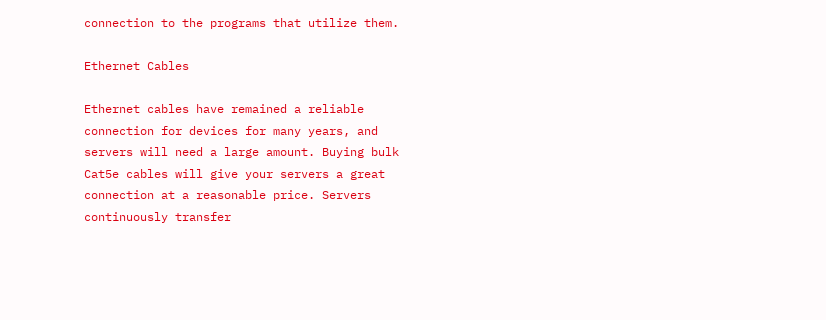connection to the programs that utilize them.

Ethernet Cables

Ethernet cables have remained a reliable connection for devices for many years, and servers will need a large amount. Buying bulk Cat5e cables will give your servers a great connection at a reasonable price. Servers continuously transfer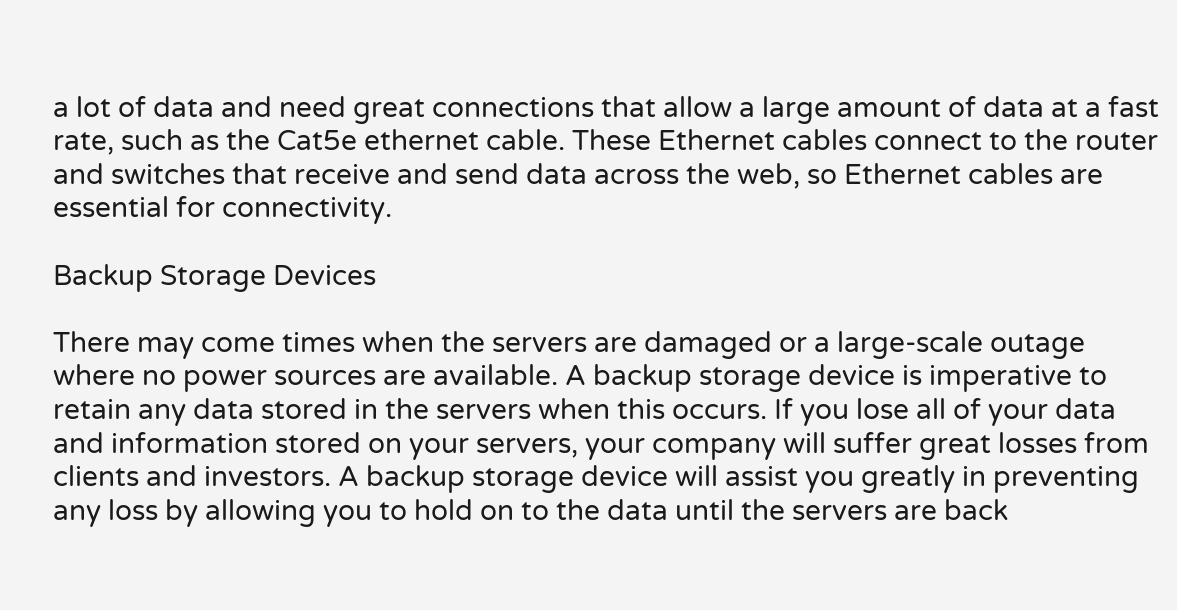a lot of data and need great connections that allow a large amount of data at a fast rate, such as the Cat5e ethernet cable. These Ethernet cables connect to the router and switches that receive and send data across the web, so Ethernet cables are essential for connectivity.

Backup Storage Devices

There may come times when the servers are damaged or a large-scale outage where no power sources are available. A backup storage device is imperative to retain any data stored in the servers when this occurs. If you lose all of your data and information stored on your servers, your company will suffer great losses from clients and investors. A backup storage device will assist you greatly in preventing any loss by allowing you to hold on to the data until the servers are back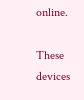online.

These devices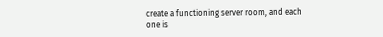create a functioning server room, and each one is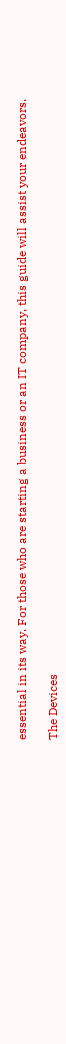essential in its way. For those who are starting a business or an IT company, this guide will assist your endeavors.

The Devices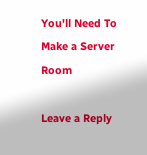You'll Need To Make a Server Room

Leave a Reply